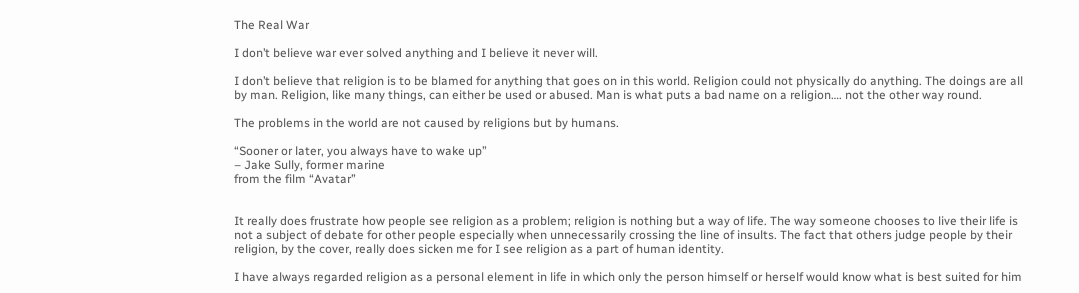The Real War

I don’t believe war ever solved anything and I believe it never will.

I don’t believe that religion is to be blamed for anything that goes on in this world. Religion could not physically do anything. The doings are all by man. Religion, like many things, can either be used or abused. Man is what puts a bad name on a religion…. not the other way round.

The problems in the world are not caused by religions but by humans.

“Sooner or later, you always have to wake up”
– Jake Sully, former marine
from the film “Avatar”


It really does frustrate how people see religion as a problem; religion is nothing but a way of life. The way someone chooses to live their life is not a subject of debate for other people especially when unnecessarily crossing the line of insults. The fact that others judge people by their religion, by the cover, really does sicken me for I see religion as a part of human identity.

I have always regarded religion as a personal element in life in which only the person himself or herself would know what is best suited for him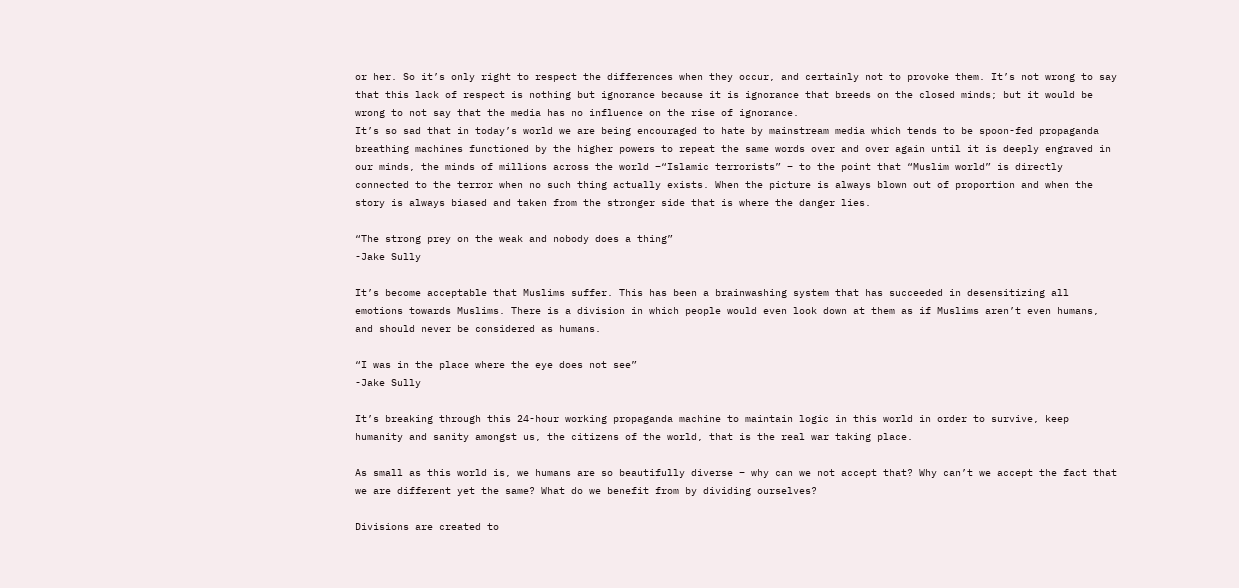or her. So it’s only right to respect the differences when they occur, and certainly not to provoke them. It’s not wrong to say that this lack of respect is nothing but ignorance because it is ignorance that breeds on the closed minds; but it would be wrong to not say that the media has no influence on the rise of ignorance.
It’s so sad that in today’s world we are being encouraged to hate by mainstream media which tends to be spoon-fed propaganda breathing machines functioned by the higher powers to repeat the same words over and over again until it is deeply engraved in our minds, the minds of millions across the world –“Islamic terrorists” – to the point that “Muslim world” is directly connected to the terror when no such thing actually exists. When the picture is always blown out of proportion and when the story is always biased and taken from the stronger side that is where the danger lies.

“The strong prey on the weak and nobody does a thing”
-Jake Sully

It’s become acceptable that Muslims suffer. This has been a brainwashing system that has succeeded in desensitizing all emotions towards Muslims. There is a division in which people would even look down at them as if Muslims aren’t even humans, and should never be considered as humans.

“I was in the place where the eye does not see”
-Jake Sully

It’s breaking through this 24-hour working propaganda machine to maintain logic in this world in order to survive, keep humanity and sanity amongst us, the citizens of the world, that is the real war taking place.

As small as this world is, we humans are so beautifully diverse – why can we not accept that? Why can’t we accept the fact that we are different yet the same? What do we benefit from by dividing ourselves?

Divisions are created to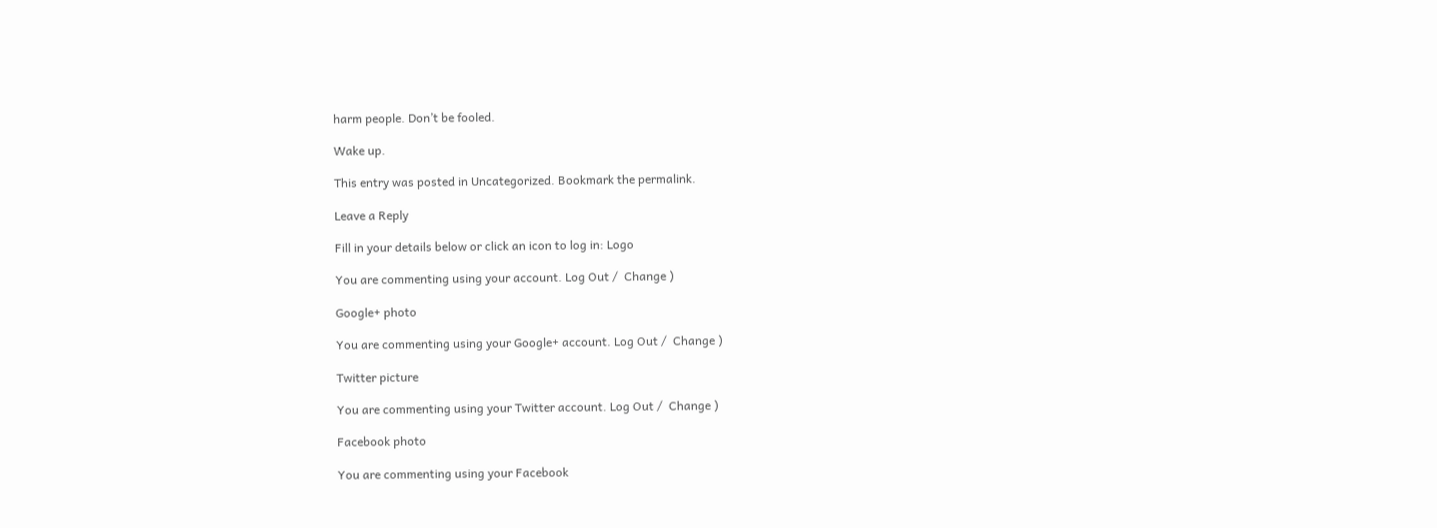harm people. Don’t be fooled.

Wake up.

This entry was posted in Uncategorized. Bookmark the permalink.

Leave a Reply

Fill in your details below or click an icon to log in: Logo

You are commenting using your account. Log Out /  Change )

Google+ photo

You are commenting using your Google+ account. Log Out /  Change )

Twitter picture

You are commenting using your Twitter account. Log Out /  Change )

Facebook photo

You are commenting using your Facebook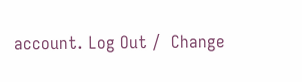account. Log Out /  Change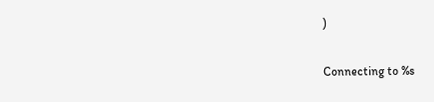)


Connecting to %s